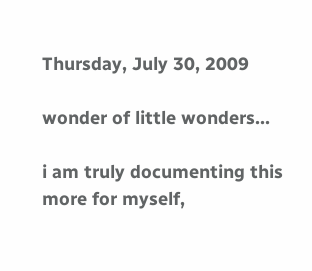Thursday, July 30, 2009

wonder of little wonders...

i am truly documenting this more for myself,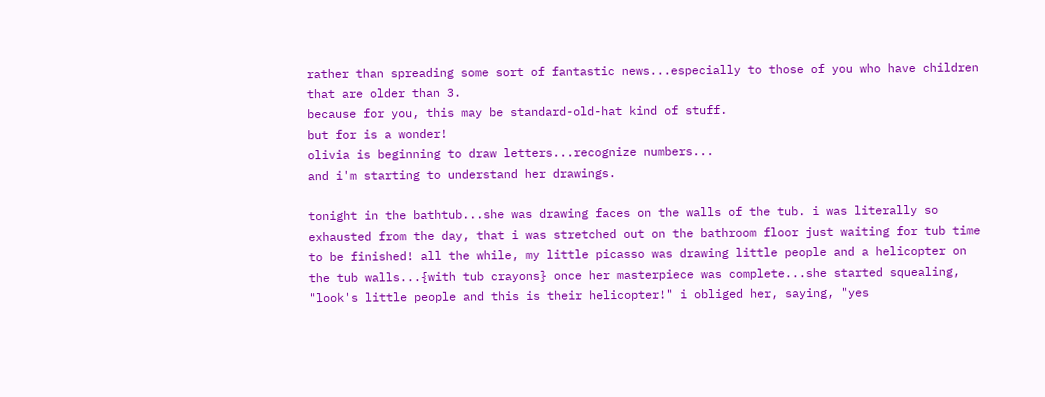rather than spreading some sort of fantastic news...especially to those of you who have children that are older than 3.
because for you, this may be standard-old-hat kind of stuff.
but for is a wonder!
olivia is beginning to draw letters...recognize numbers...
and i'm starting to understand her drawings.

tonight in the bathtub...she was drawing faces on the walls of the tub. i was literally so exhausted from the day, that i was stretched out on the bathroom floor just waiting for tub time to be finished! all the while, my little picasso was drawing little people and a helicopter on the tub walls...{with tub crayons} once her masterpiece was complete...she started squealing, "look's little people and this is their helicopter!" i obliged her, saying, "yes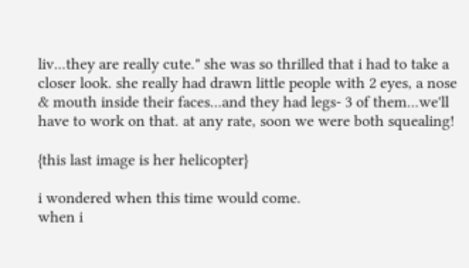liv...they are really cute." she was so thrilled that i had to take a closer look. she really had drawn little people with 2 eyes, a nose & mouth inside their faces...and they had legs- 3 of them...we'll have to work on that. at any rate, soon we were both squealing!

{this last image is her helicopter}

i wondered when this time would come.
when i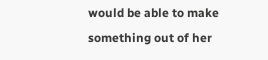would be able to make something out of her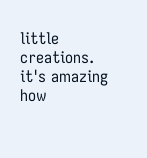little creations. it's amazing how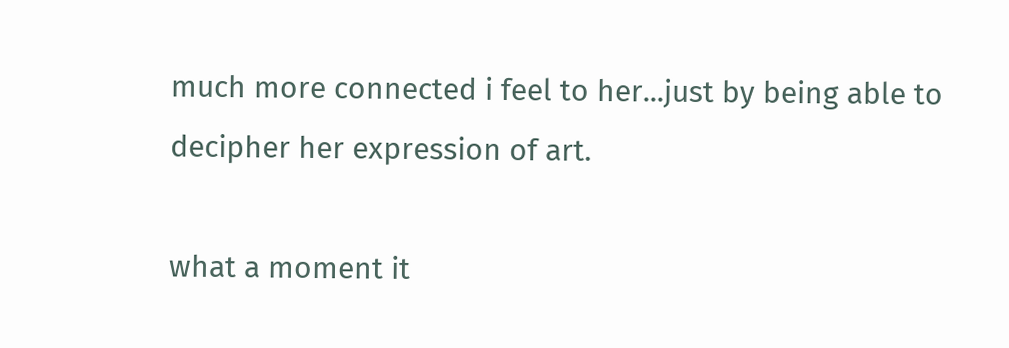much more connected i feel to her...just by being able to decipher her expression of art.

what a moment it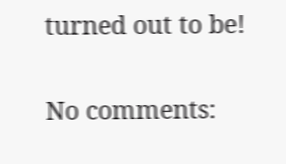turned out to be!

No comments: